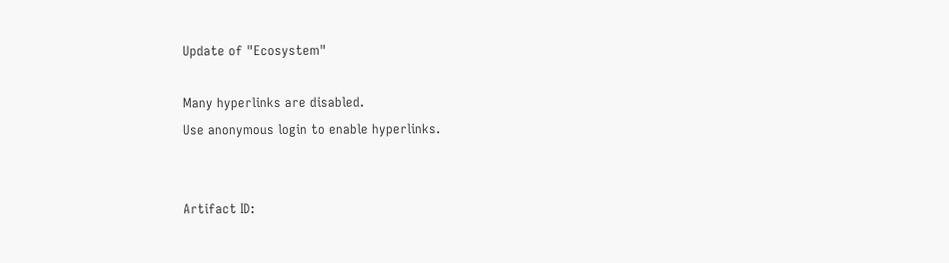Update of "Ecosystem"

Many hyperlinks are disabled.
Use anonymous login to enable hyperlinks.


Artifact ID: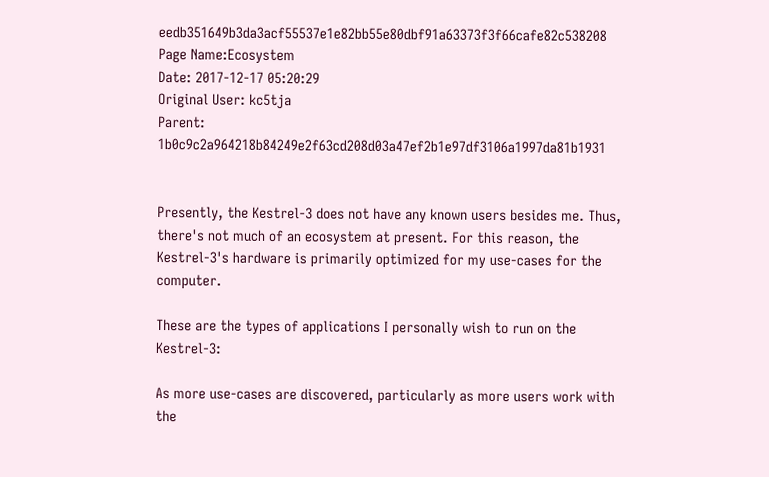eedb351649b3da3acf55537e1e82bb55e80dbf91a63373f3f66cafe82c538208
Page Name:Ecosystem
Date: 2017-12-17 05:20:29
Original User: kc5tja
Parent: 1b0c9c2a964218b84249e2f63cd208d03a47ef2b1e97df3106a1997da81b1931


Presently, the Kestrel-3 does not have any known users besides me. Thus, there's not much of an ecosystem at present. For this reason, the Kestrel-3's hardware is primarily optimized for my use-cases for the computer.

These are the types of applications I personally wish to run on the Kestrel-3:

As more use-cases are discovered, particularly as more users work with the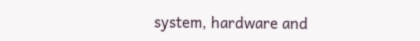system, hardware and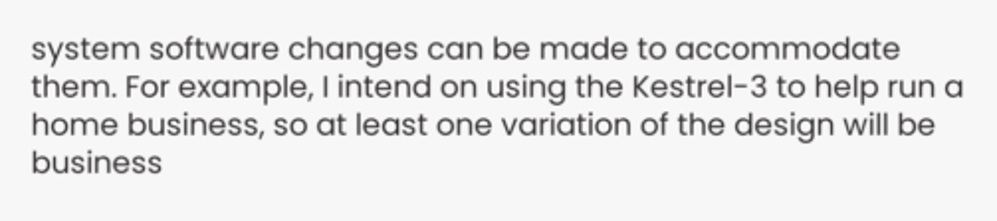system software changes can be made to accommodate them. For example, I intend on using the Kestrel-3 to help run a home business, so at least one variation of the design will be business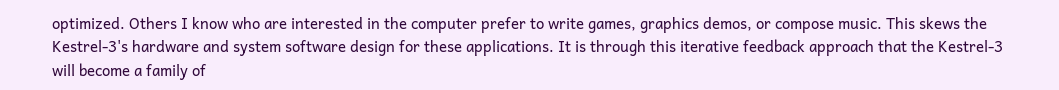optimized. Others I know who are interested in the computer prefer to write games, graphics demos, or compose music. This skews the Kestrel-3's hardware and system software design for these applications. It is through this iterative feedback approach that the Kestrel-3 will become a family of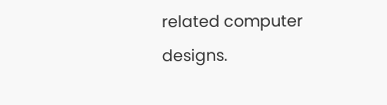related computer designs.